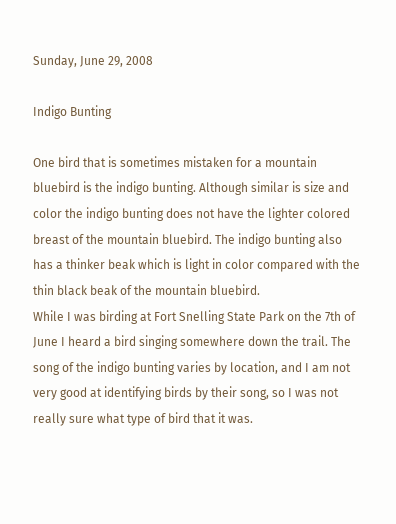Sunday, June 29, 2008

Indigo Bunting

One bird that is sometimes mistaken for a mountain bluebird is the indigo bunting. Although similar is size and color the indigo bunting does not have the lighter colored breast of the mountain bluebird. The indigo bunting also has a thinker beak which is light in color compared with the thin black beak of the mountain bluebird.
While I was birding at Fort Snelling State Park on the 7th of June I heard a bird singing somewhere down the trail. The song of the indigo bunting varies by location, and I am not very good at identifying birds by their song, so I was not really sure what type of bird that it was.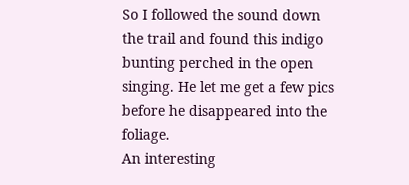So I followed the sound down the trail and found this indigo bunting perched in the open singing. He let me get a few pics before he disappeared into the foliage.
An interesting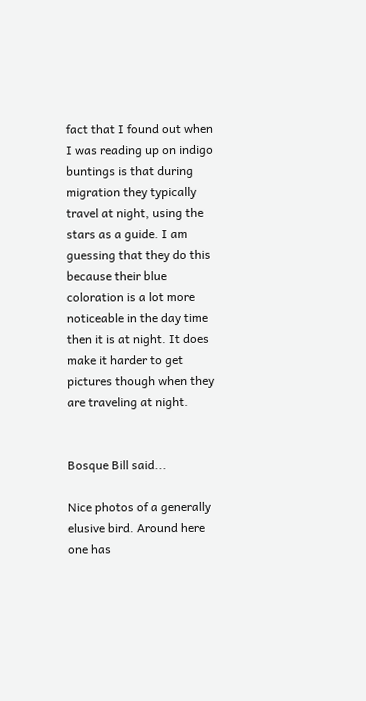fact that I found out when I was reading up on indigo buntings is that during migration they typically travel at night, using the stars as a guide. I am guessing that they do this because their blue coloration is a lot more noticeable in the day time then it is at night. It does make it harder to get pictures though when they are traveling at night.


Bosque Bill said...

Nice photos of a generally elusive bird. Around here one has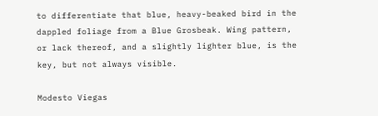to differentiate that blue, heavy-beaked bird in the dappled foliage from a Blue Grosbeak. Wing pattern, or lack thereof, and a slightly lighter blue, is the key, but not always visible.

Modesto Viegas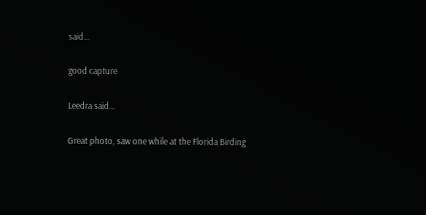said...

good capture

Leedra said...

Great photo, saw one while at the Florida Birding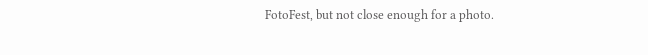FotoFest, but not close enough for a photo.